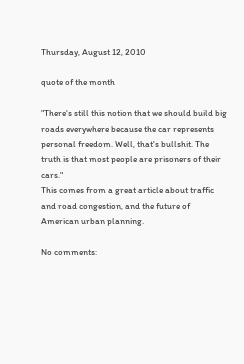Thursday, August 12, 2010

quote of the month

"There's still this notion that we should build big roads everywhere because the car represents personal freedom. Well, that's bullshit. The truth is that most people are prisoners of their cars."
This comes from a great article about traffic and road congestion, and the future of American urban planning.

No comments: